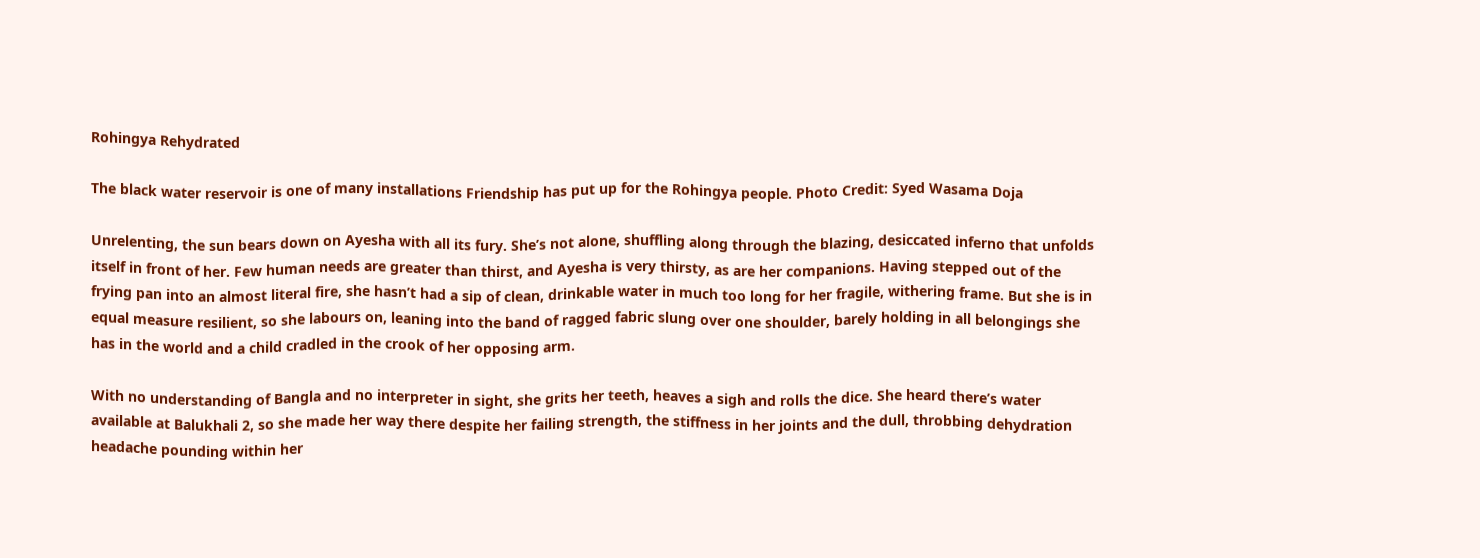Rohingya Rehydrated

The black water reservoir is one of many installations Friendship has put up for the Rohingya people. Photo Credit: Syed Wasama Doja

Unrelenting, the sun bears down on Ayesha with all its fury. She’s not alone, shuffling along through the blazing, desiccated inferno that unfolds itself in front of her. Few human needs are greater than thirst, and Ayesha is very thirsty, as are her companions. Having stepped out of the frying pan into an almost literal fire, she hasn’t had a sip of clean, drinkable water in much too long for her fragile, withering frame. But she is in equal measure resilient, so she labours on, leaning into the band of ragged fabric slung over one shoulder, barely holding in all belongings she has in the world and a child cradled in the crook of her opposing arm.

With no understanding of Bangla and no interpreter in sight, she grits her teeth, heaves a sigh and rolls the dice. She heard there’s water available at Balukhali 2, so she made her way there despite her failing strength, the stiffness in her joints and the dull, throbbing dehydration headache pounding within her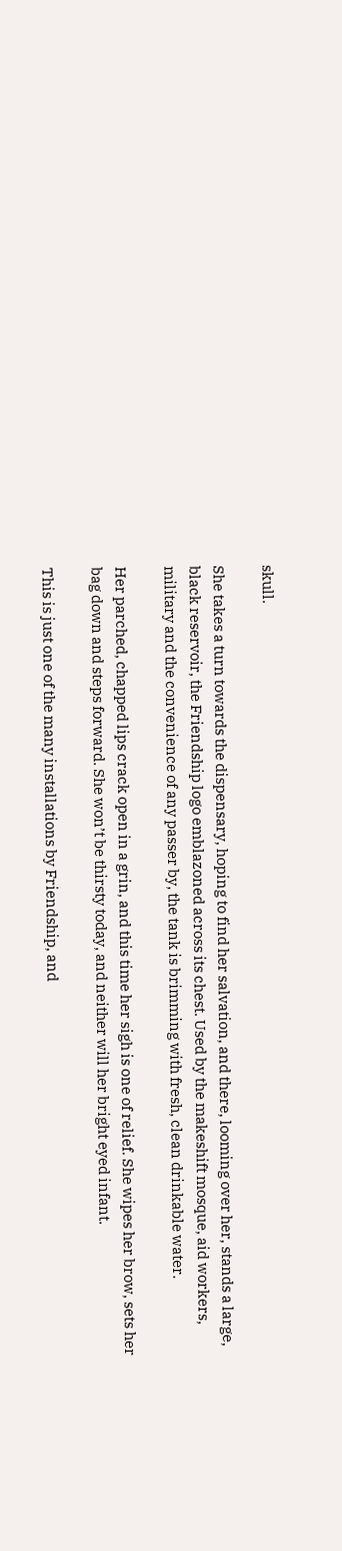skull.

She takes a turn towards the dispensary, hoping to find her salvation, and there, looming over her, stands a large, black reservoir, the Friendship logo emblazoned across its chest. Used by the makeshift mosque, aid workers, military and the convenience of any passer by, the tank is brimming with fresh, clean drinkable water.

Her parched, chapped lips crack open in a grin, and this time her sigh is one of relief. She wipes her brow, sets her bag down and steps forward. She won’t be thirsty today, and neither will her bright eyed infant.

This is just one of the many installations by Friendship, and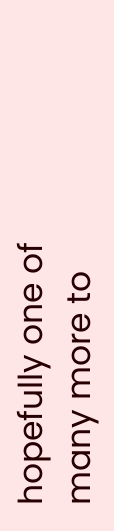hopefully one of many more to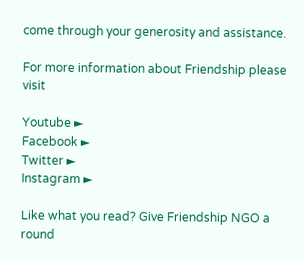come through your generosity and assistance.

For more information about Friendship please visit

Youtube ►
Facebook ►
Twitter ►
Instagram ►

Like what you read? Give Friendship NGO a round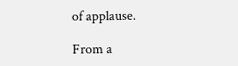of applause.

From a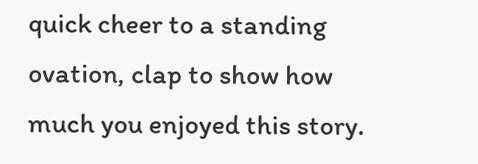quick cheer to a standing ovation, clap to show how much you enjoyed this story.